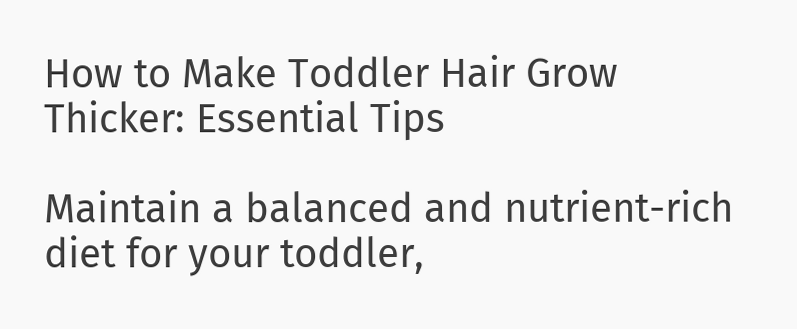How to Make Toddler Hair Grow Thicker: Essential Tips

Maintain a balanced and nutrient-rich diet for your toddler,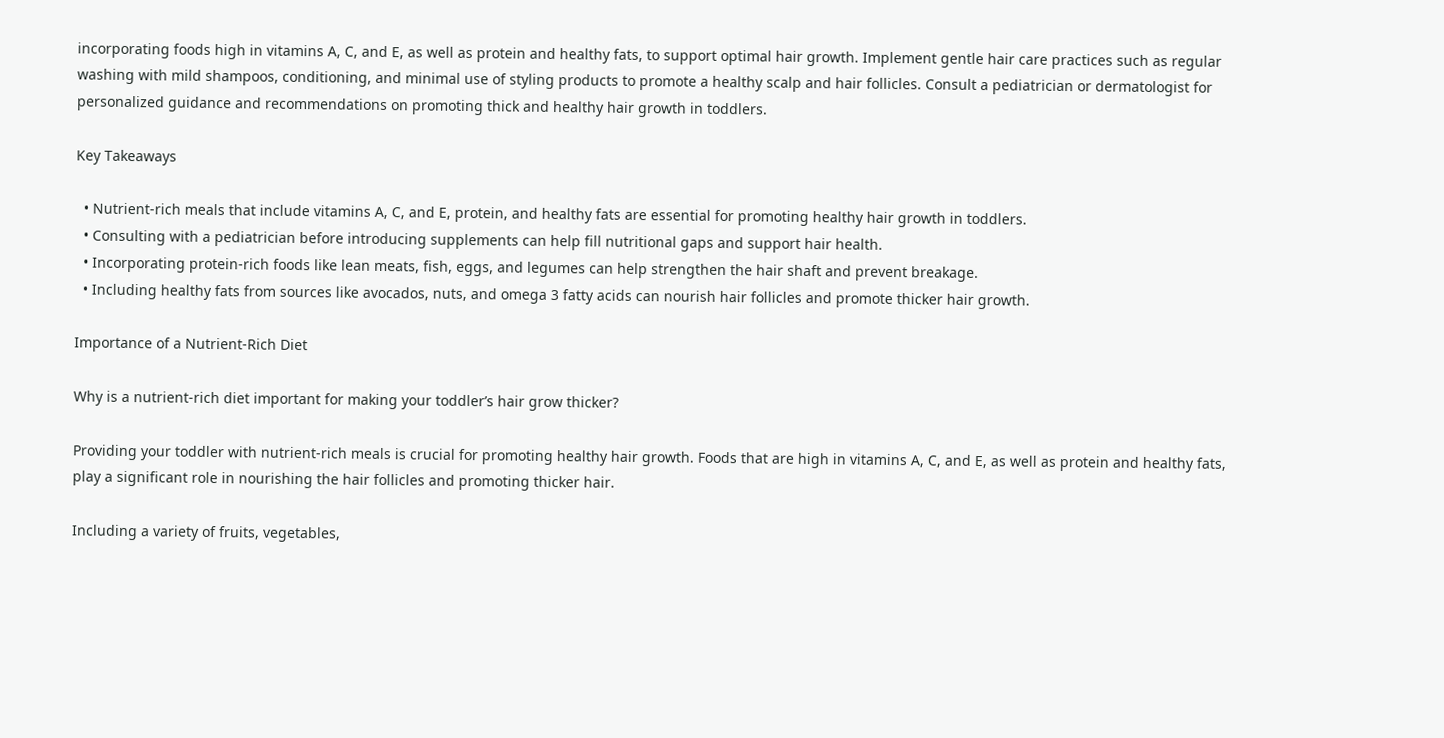incorporating foods high in vitamins A, C, and E, as well as protein and healthy fats, to support optimal hair growth. Implement gentle hair care practices such as regular washing with mild shampoos, conditioning, and minimal use of styling products to promote a healthy scalp and hair follicles. Consult a pediatrician or dermatologist for personalized guidance and recommendations on promoting thick and healthy hair growth in toddlers.

Key Takeaways

  • Nutrient-rich meals that include vitamins A, C, and E, protein, and healthy fats are essential for promoting healthy hair growth in toddlers.
  • Consulting with a pediatrician before introducing supplements can help fill nutritional gaps and support hair health.
  • Incorporating protein-rich foods like lean meats, fish, eggs, and legumes can help strengthen the hair shaft and prevent breakage.
  • Including healthy fats from sources like avocados, nuts, and omega 3 fatty acids can nourish hair follicles and promote thicker hair growth.

Importance of a Nutrient-Rich Diet

Why is a nutrient-rich diet important for making your toddler’s hair grow thicker?

Providing your toddler with nutrient-rich meals is crucial for promoting healthy hair growth. Foods that are high in vitamins A, C, and E, as well as protein and healthy fats, play a significant role in nourishing the hair follicles and promoting thicker hair.

Including a variety of fruits, vegetables,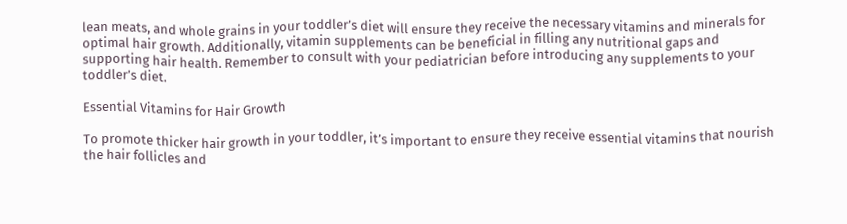lean meats, and whole grains in your toddler’s diet will ensure they receive the necessary vitamins and minerals for optimal hair growth. Additionally, vitamin supplements can be beneficial in filling any nutritional gaps and supporting hair health. Remember to consult with your pediatrician before introducing any supplements to your toddler’s diet.

Essential Vitamins for Hair Growth

To promote thicker hair growth in your toddler, it’s important to ensure they receive essential vitamins that nourish the hair follicles and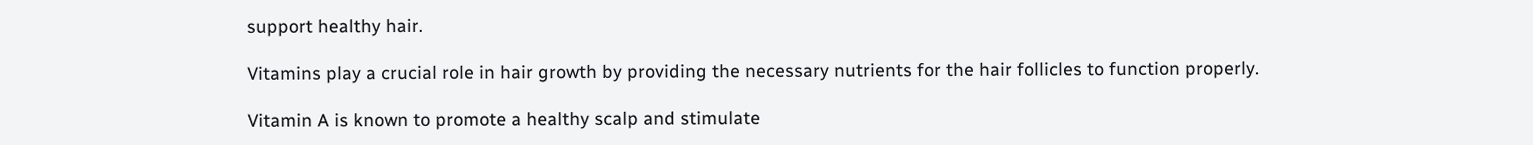support healthy hair.

Vitamins play a crucial role in hair growth by providing the necessary nutrients for the hair follicles to function properly.

Vitamin A is known to promote a healthy scalp and stimulate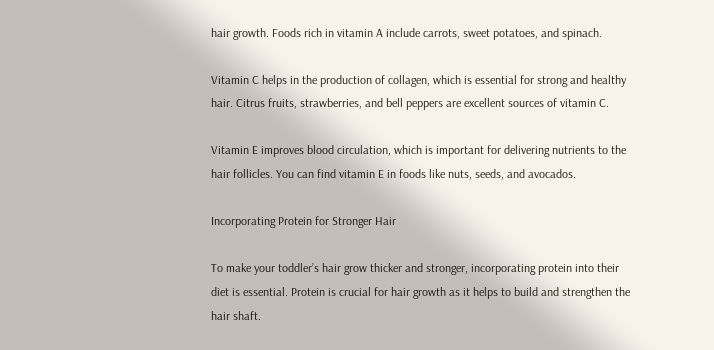hair growth. Foods rich in vitamin A include carrots, sweet potatoes, and spinach.

Vitamin C helps in the production of collagen, which is essential for strong and healthy hair. Citrus fruits, strawberries, and bell peppers are excellent sources of vitamin C.

Vitamin E improves blood circulation, which is important for delivering nutrients to the hair follicles. You can find vitamin E in foods like nuts, seeds, and avocados.

Incorporating Protein for Stronger Hair

To make your toddler’s hair grow thicker and stronger, incorporating protein into their diet is essential. Protein is crucial for hair growth as it helps to build and strengthen the hair shaft.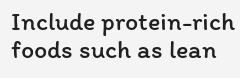Include protein-rich foods such as lean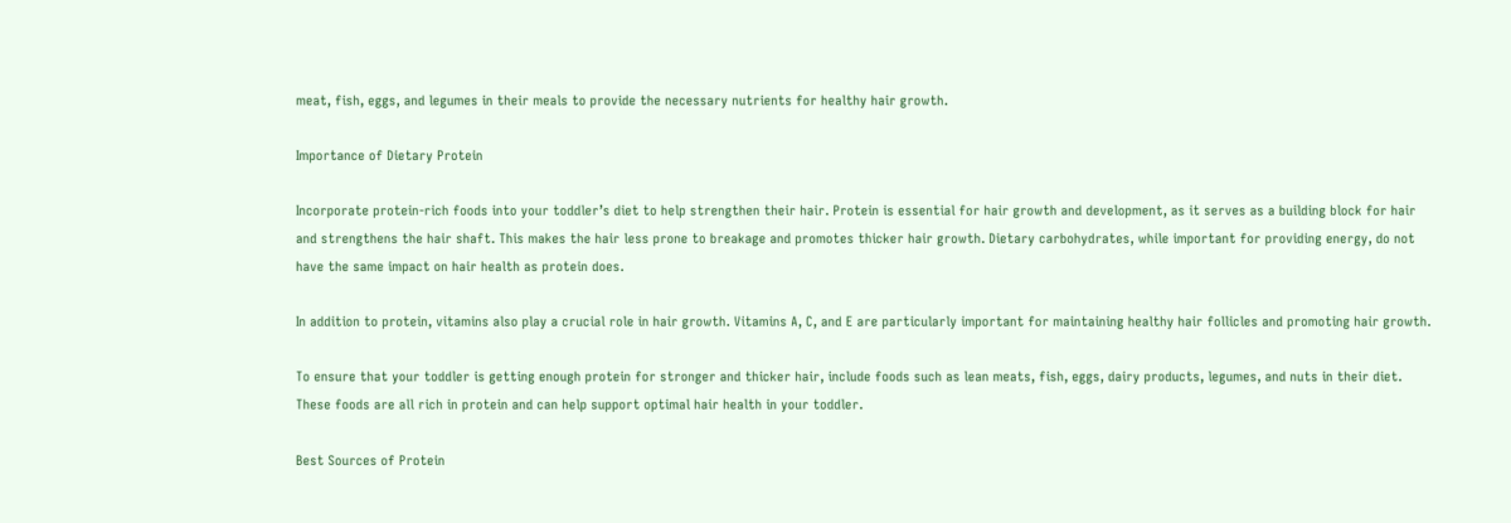meat, fish, eggs, and legumes in their meals to provide the necessary nutrients for healthy hair growth.

Importance of Dietary Protein

Incorporate protein-rich foods into your toddler’s diet to help strengthen their hair. Protein is essential for hair growth and development, as it serves as a building block for hair and strengthens the hair shaft. This makes the hair less prone to breakage and promotes thicker hair growth. Dietary carbohydrates, while important for providing energy, do not have the same impact on hair health as protein does.

In addition to protein, vitamins also play a crucial role in hair growth. Vitamins A, C, and E are particularly important for maintaining healthy hair follicles and promoting hair growth.

To ensure that your toddler is getting enough protein for stronger and thicker hair, include foods such as lean meats, fish, eggs, dairy products, legumes, and nuts in their diet. These foods are all rich in protein and can help support optimal hair health in your toddler.

Best Sources of Protein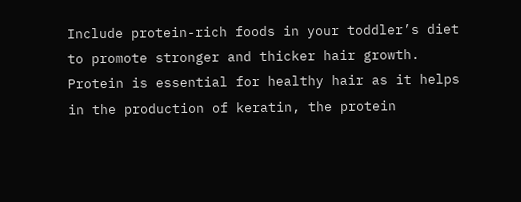Include protein-rich foods in your toddler’s diet to promote stronger and thicker hair growth. Protein is essential for healthy hair as it helps in the production of keratin, the protein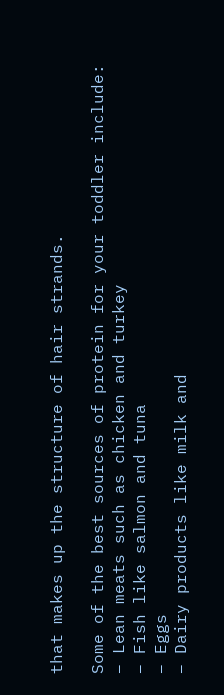that makes up the structure of hair strands.

Some of the best sources of protein for your toddler include:
– Lean meats such as chicken and turkey
– Fish like salmon and tuna
– Eggs
– Dairy products like milk and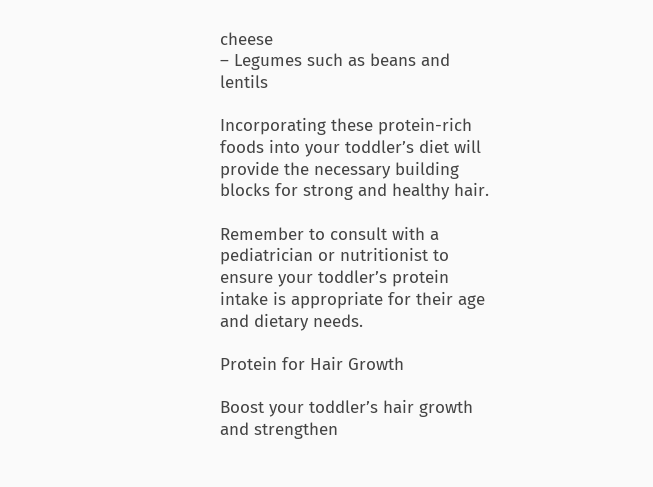cheese
– Legumes such as beans and lentils

Incorporating these protein-rich foods into your toddler’s diet will provide the necessary building blocks for strong and healthy hair.

Remember to consult with a pediatrician or nutritionist to ensure your toddler’s protein intake is appropriate for their age and dietary needs.

Protein for Hair Growth

Boost your toddler’s hair growth and strengthen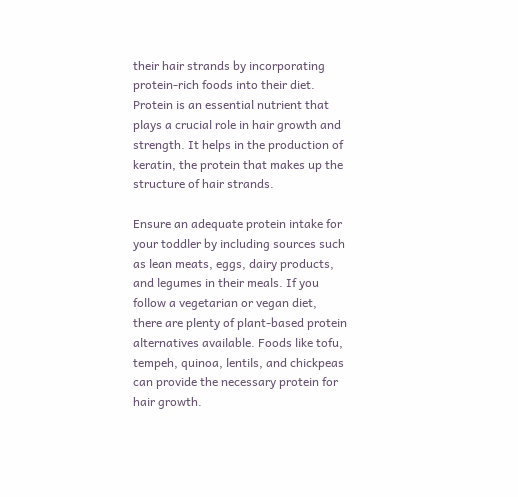their hair strands by incorporating protein-rich foods into their diet. Protein is an essential nutrient that plays a crucial role in hair growth and strength. It helps in the production of keratin, the protein that makes up the structure of hair strands.

Ensure an adequate protein intake for your toddler by including sources such as lean meats, eggs, dairy products, and legumes in their meals. If you follow a vegetarian or vegan diet, there are plenty of plant-based protein alternatives available. Foods like tofu, tempeh, quinoa, lentils, and chickpeas can provide the necessary protein for hair growth.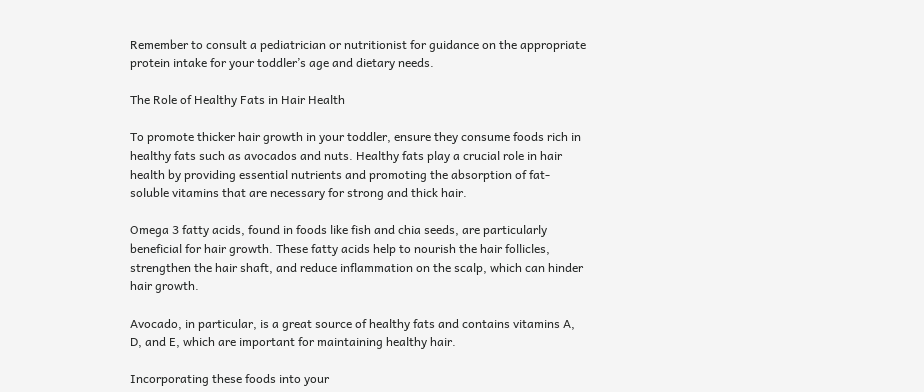Remember to consult a pediatrician or nutritionist for guidance on the appropriate protein intake for your toddler’s age and dietary needs.

The Role of Healthy Fats in Hair Health

To promote thicker hair growth in your toddler, ensure they consume foods rich in healthy fats such as avocados and nuts. Healthy fats play a crucial role in hair health by providing essential nutrients and promoting the absorption of fat-soluble vitamins that are necessary for strong and thick hair.

Omega 3 fatty acids, found in foods like fish and chia seeds, are particularly beneficial for hair growth. These fatty acids help to nourish the hair follicles, strengthen the hair shaft, and reduce inflammation on the scalp, which can hinder hair growth.

Avocado, in particular, is a great source of healthy fats and contains vitamins A, D, and E, which are important for maintaining healthy hair.

Incorporating these foods into your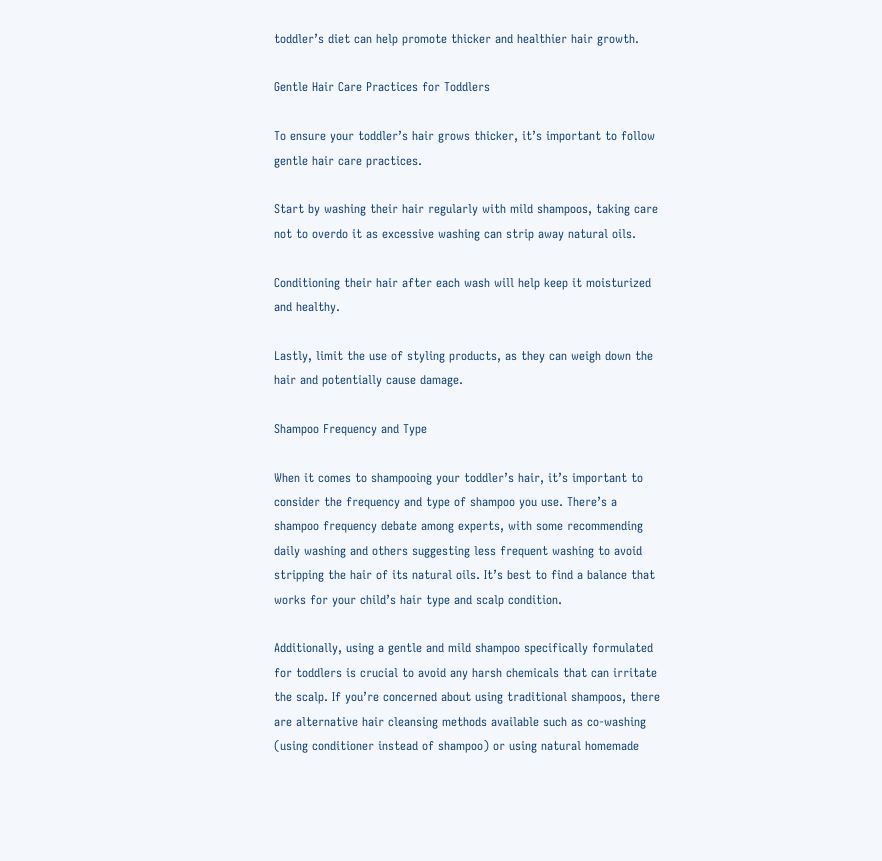toddler’s diet can help promote thicker and healthier hair growth.

Gentle Hair Care Practices for Toddlers

To ensure your toddler’s hair grows thicker, it’s important to follow gentle hair care practices.

Start by washing their hair regularly with mild shampoos, taking care not to overdo it as excessive washing can strip away natural oils.

Conditioning their hair after each wash will help keep it moisturized and healthy.

Lastly, limit the use of styling products, as they can weigh down the hair and potentially cause damage.

Shampoo Frequency and Type

When it comes to shampooing your toddler’s hair, it’s important to consider the frequency and type of shampoo you use. There’s a shampoo frequency debate among experts, with some recommending daily washing and others suggesting less frequent washing to avoid stripping the hair of its natural oils. It’s best to find a balance that works for your child’s hair type and scalp condition.

Additionally, using a gentle and mild shampoo specifically formulated for toddlers is crucial to avoid any harsh chemicals that can irritate the scalp. If you’re concerned about using traditional shampoos, there are alternative hair cleansing methods available such as co-washing (using conditioner instead of shampoo) or using natural homemade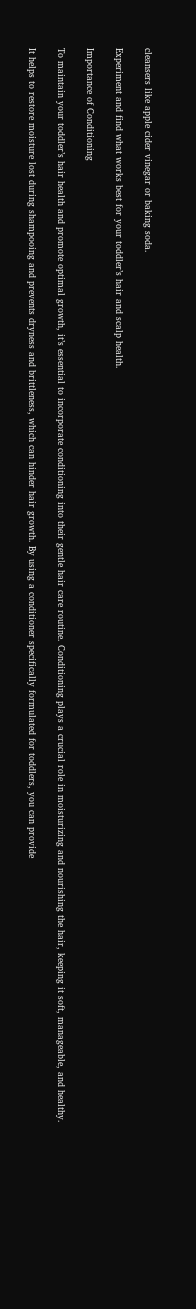cleansers like apple cider vinegar or baking soda.

Experiment and find what works best for your toddler’s hair and scalp health.

Importance of Conditioning

To maintain your toddler’s hair health and promote optimal growth, it’s essential to incorporate conditioning into their gentle hair care routine. Conditioning plays a crucial role in moisturizing and nourishing the hair, keeping it soft, manageable, and healthy.

It helps to restore moisture lost during shampooing and prevents dryness and brittleness, which can hinder hair growth. By using a conditioner specifically formulated for toddlers, you can provide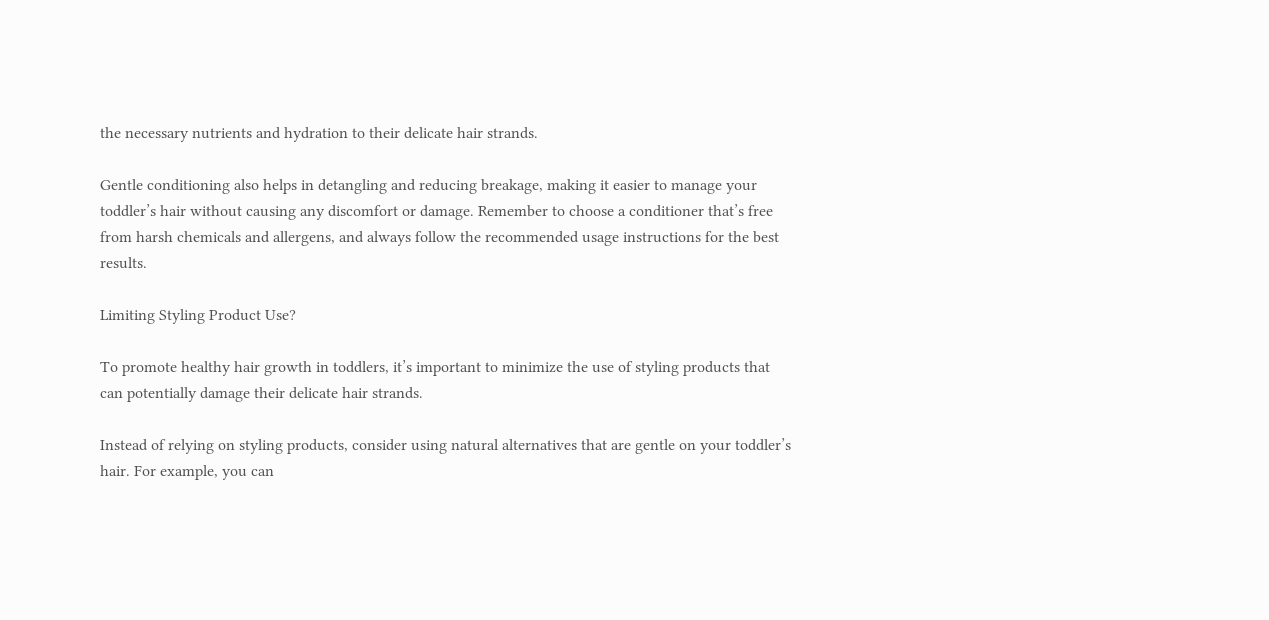the necessary nutrients and hydration to their delicate hair strands.

Gentle conditioning also helps in detangling and reducing breakage, making it easier to manage your toddler’s hair without causing any discomfort or damage. Remember to choose a conditioner that’s free from harsh chemicals and allergens, and always follow the recommended usage instructions for the best results.

Limiting Styling Product Use?

To promote healthy hair growth in toddlers, it’s important to minimize the use of styling products that can potentially damage their delicate hair strands.

Instead of relying on styling products, consider using natural alternatives that are gentle on your toddler’s hair. For example, you can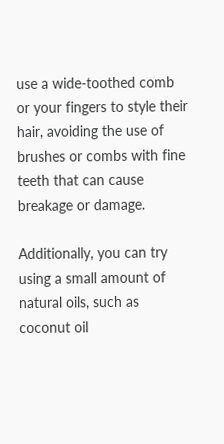use a wide-toothed comb or your fingers to style their hair, avoiding the use of brushes or combs with fine teeth that can cause breakage or damage.

Additionally, you can try using a small amount of natural oils, such as coconut oil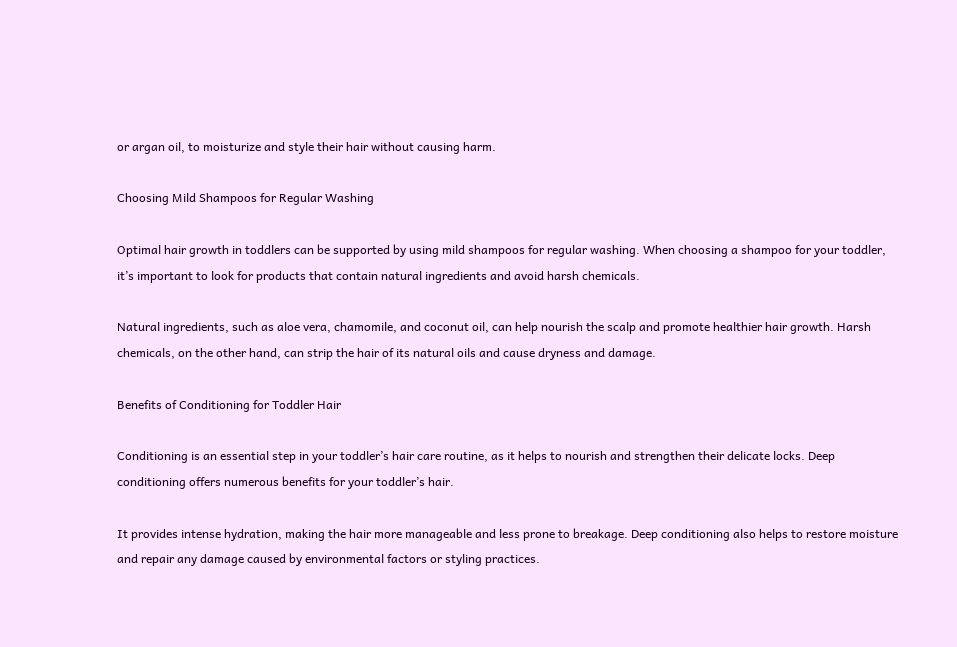or argan oil, to moisturize and style their hair without causing harm.

Choosing Mild Shampoos for Regular Washing

Optimal hair growth in toddlers can be supported by using mild shampoos for regular washing. When choosing a shampoo for your toddler, it’s important to look for products that contain natural ingredients and avoid harsh chemicals.

Natural ingredients, such as aloe vera, chamomile, and coconut oil, can help nourish the scalp and promote healthier hair growth. Harsh chemicals, on the other hand, can strip the hair of its natural oils and cause dryness and damage.

Benefits of Conditioning for Toddler Hair

Conditioning is an essential step in your toddler’s hair care routine, as it helps to nourish and strengthen their delicate locks. Deep conditioning offers numerous benefits for your toddler’s hair.

It provides intense hydration, making the hair more manageable and less prone to breakage. Deep conditioning also helps to restore moisture and repair any damage caused by environmental factors or styling practices.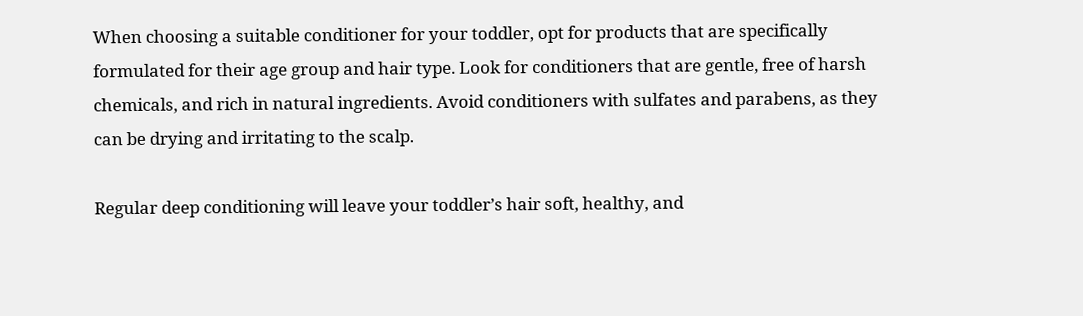When choosing a suitable conditioner for your toddler, opt for products that are specifically formulated for their age group and hair type. Look for conditioners that are gentle, free of harsh chemicals, and rich in natural ingredients. Avoid conditioners with sulfates and parabens, as they can be drying and irritating to the scalp.

Regular deep conditioning will leave your toddler’s hair soft, healthy, and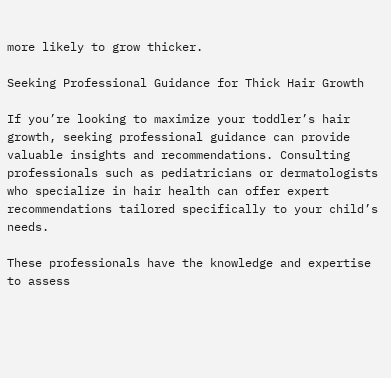more likely to grow thicker.

Seeking Professional Guidance for Thick Hair Growth

If you’re looking to maximize your toddler’s hair growth, seeking professional guidance can provide valuable insights and recommendations. Consulting professionals such as pediatricians or dermatologists who specialize in hair health can offer expert recommendations tailored specifically to your child’s needs.

These professionals have the knowledge and expertise to assess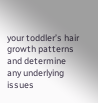your toddler’s hair growth patterns and determine any underlying issues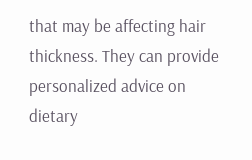that may be affecting hair thickness. They can provide personalized advice on dietary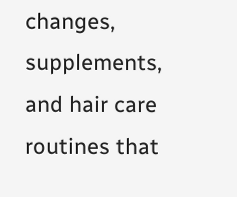changes, supplements, and hair care routines that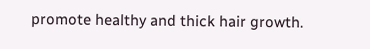promote healthy and thick hair growth.